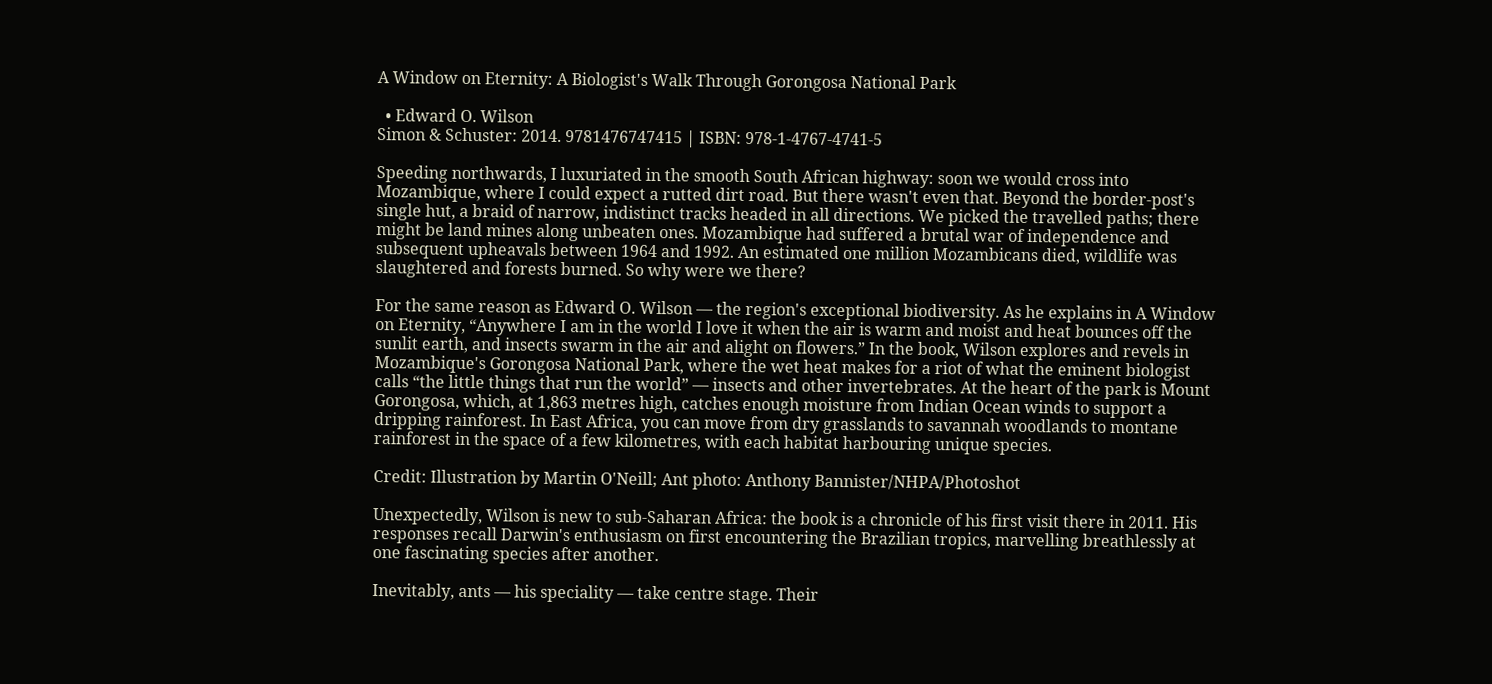A Window on Eternity: A Biologist's Walk Through Gorongosa National Park

  • Edward O. Wilson
Simon & Schuster: 2014. 9781476747415 | ISBN: 978-1-4767-4741-5

Speeding northwards, I luxuriated in the smooth South African highway: soon we would cross into Mozambique, where I could expect a rutted dirt road. But there wasn't even that. Beyond the border-post's single hut, a braid of narrow, indistinct tracks headed in all directions. We picked the travelled paths; there might be land mines along unbeaten ones. Mozambique had suffered a brutal war of independence and subsequent upheavals between 1964 and 1992. An estimated one million Mozambicans died, wildlife was slaughtered and forests burned. So why were we there?

For the same reason as Edward O. Wilson — the region's exceptional biodiversity. As he explains in A Window on Eternity, “Anywhere I am in the world I love it when the air is warm and moist and heat bounces off the sunlit earth, and insects swarm in the air and alight on flowers.” In the book, Wilson explores and revels in Mozambique's Gorongosa National Park, where the wet heat makes for a riot of what the eminent biologist calls “the little things that run the world” — insects and other invertebrates. At the heart of the park is Mount Gorongosa, which, at 1,863 metres high, catches enough moisture from Indian Ocean winds to support a dripping rainforest. In East Africa, you can move from dry grasslands to savannah woodlands to montane rainforest in the space of a few kilometres, with each habitat harbouring unique species.

Credit: Illustration by Martin O'Neill; Ant photo: Anthony Bannister/NHPA/Photoshot

Unexpectedly, Wilson is new to sub-Saharan Africa: the book is a chronicle of his first visit there in 2011. His responses recall Darwin's enthusiasm on first encountering the Brazilian tropics, marvelling breathlessly at one fascinating species after another.

Inevitably, ants — his speciality — take centre stage. Their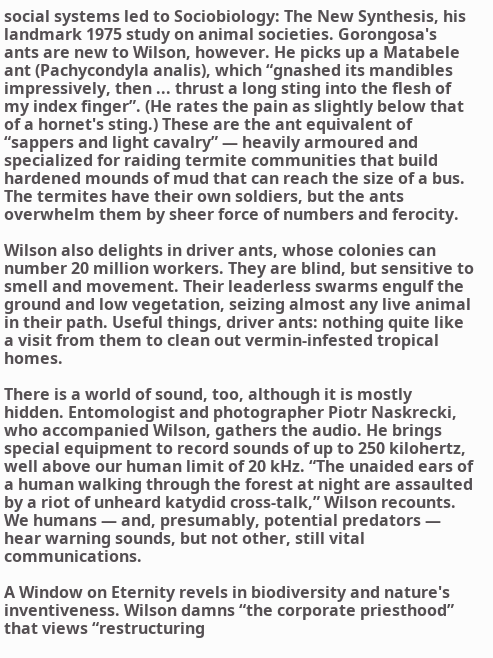social systems led to Sociobiology: The New Synthesis, his landmark 1975 study on animal societies. Gorongosa's ants are new to Wilson, however. He picks up a Matabele ant (Pachycondyla analis), which “gnashed its mandibles impressively, then ... thrust a long sting into the flesh of my index finger”. (He rates the pain as slightly below that of a hornet's sting.) These are the ant equivalent of “sappers and light cavalry” — heavily armoured and specialized for raiding termite communities that build hardened mounds of mud that can reach the size of a bus. The termites have their own soldiers, but the ants overwhelm them by sheer force of numbers and ferocity.

Wilson also delights in driver ants, whose colonies can number 20 million workers. They are blind, but sensitive to smell and movement. Their leaderless swarms engulf the ground and low vegetation, seizing almost any live animal in their path. Useful things, driver ants: nothing quite like a visit from them to clean out vermin-infested tropical homes.

There is a world of sound, too, although it is mostly hidden. Entomologist and photographer Piotr Naskrecki, who accompanied Wilson, gathers the audio. He brings special equipment to record sounds of up to 250 kilohertz, well above our human limit of 20 kHz. “The unaided ears of a human walking through the forest at night are assaulted by a riot of unheard katydid cross-talk,” Wilson recounts. We humans — and, presumably, potential predators — hear warning sounds, but not other, still vital communications.

A Window on Eternity revels in biodiversity and nature's inventiveness. Wilson damns “the corporate priesthood” that views “restructuring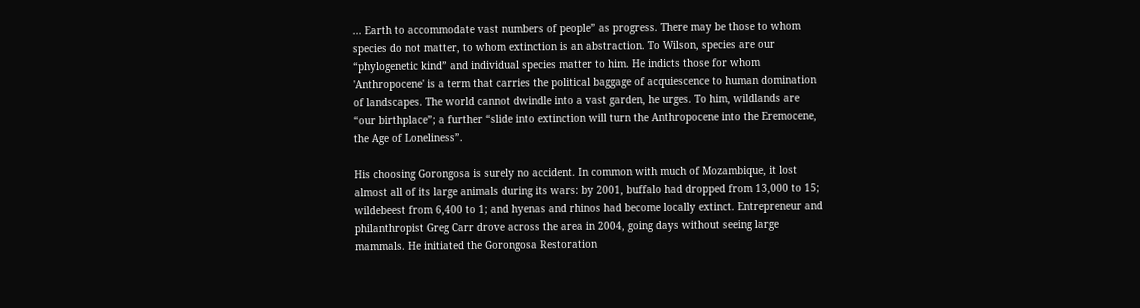... Earth to accommodate vast numbers of people” as progress. There may be those to whom species do not matter, to whom extinction is an abstraction. To Wilson, species are our “phylogenetic kind” and individual species matter to him. He indicts those for whom 'Anthropocene' is a term that carries the political baggage of acquiescence to human domination of landscapes. The world cannot dwindle into a vast garden, he urges. To him, wildlands are “our birthplace”; a further “slide into extinction will turn the Anthropocene into the Eremocene, the Age of Loneliness”.

His choosing Gorongosa is surely no accident. In common with much of Mozambique, it lost almost all of its large animals during its wars: by 2001, buffalo had dropped from 13,000 to 15; wildebeest from 6,400 to 1; and hyenas and rhinos had become locally extinct. Entrepreneur and philanthropist Greg Carr drove across the area in 2004, going days without seeing large mammals. He initiated the Gorongosa Restoration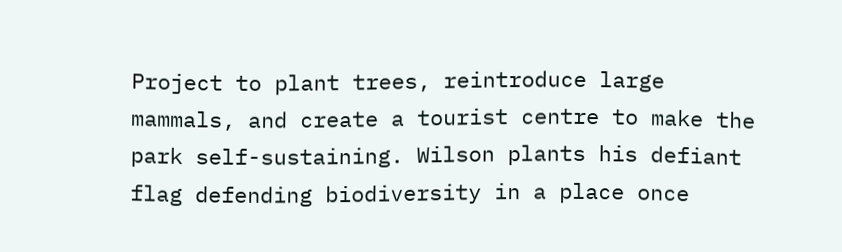Project to plant trees, reintroduce large mammals, and create a tourist centre to make the park self-sustaining. Wilson plants his defiant flag defending biodiversity in a place once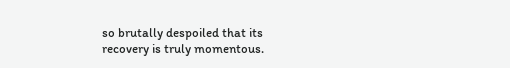so brutally despoiled that its recovery is truly momentous.